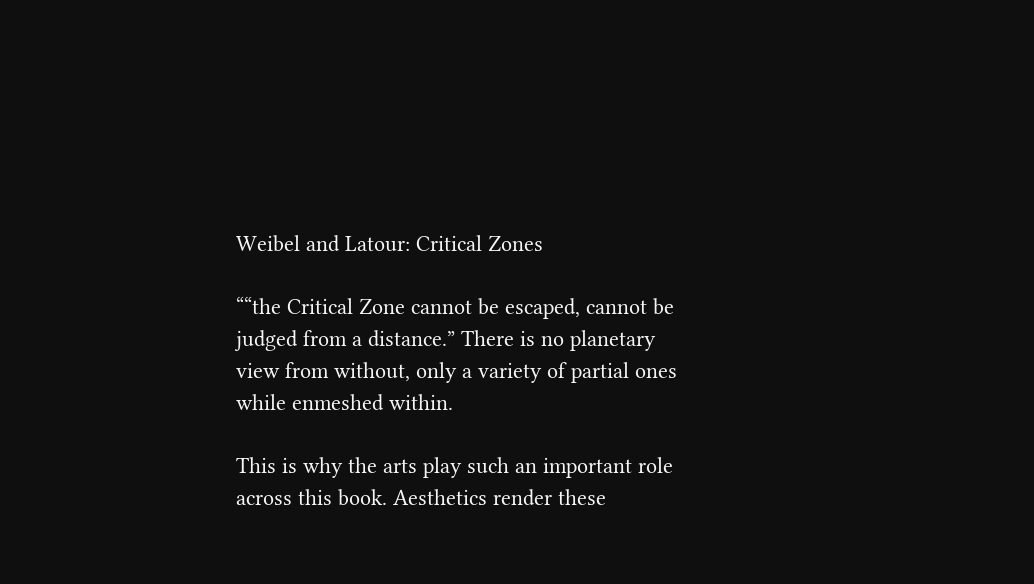Weibel and Latour: Critical Zones

““the Critical Zone cannot be escaped, cannot be judged from a distance.” There is no planetary view from without, only a variety of partial ones while enmeshed within.

This is why the arts play such an important role across this book. Aesthetics render these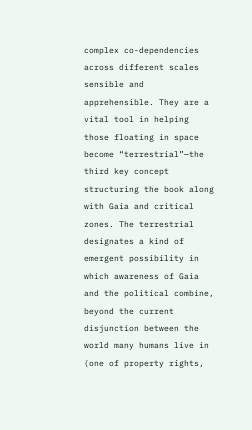complex co-dependencies across different scales sensible and apprehensible. They are a vital tool in helping those floating in space become “terrestrial”—the third key concept structuring the book along with Gaia and critical zones. The terrestrial designates a kind of emergent possibility in which awareness of Gaia and the political combine, beyond the current disjunction between the world many humans live in (one of property rights,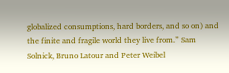globalized consumptions, hard borders, and so on) and the finite and fragile world they live from.” Sam Solnick, Bruno Latour and Peter Weibel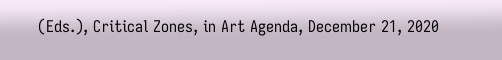(Eds.), Critical Zones, in Art Agenda, December 21, 2020